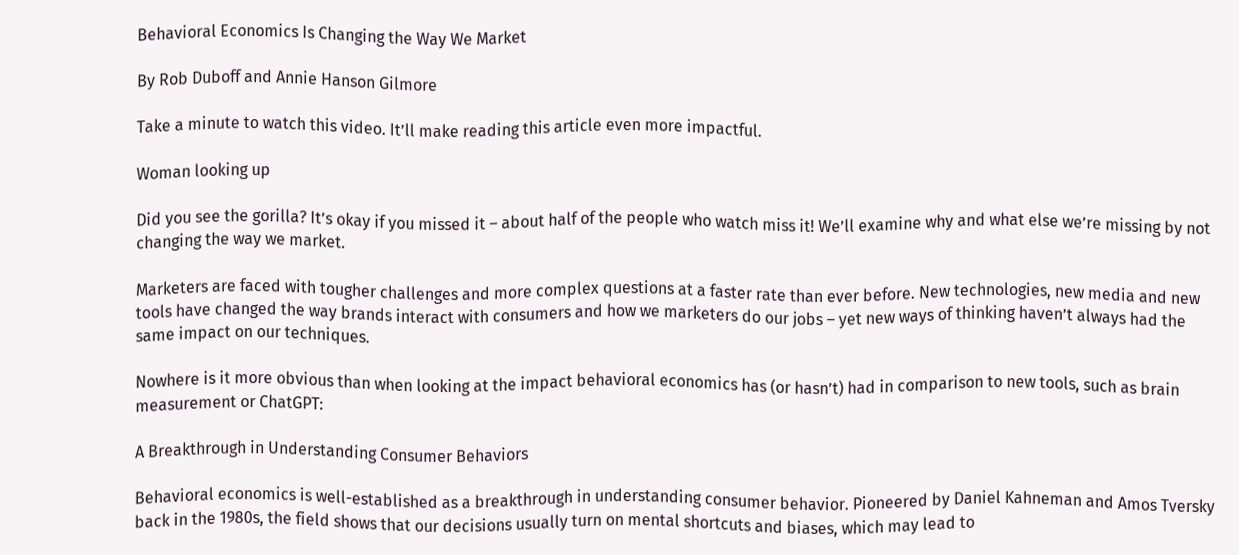Behavioral Economics Is Changing the Way We Market

By Rob Duboff and Annie Hanson Gilmore

Take a minute to watch this video. It’ll make reading this article even more impactful.

Woman looking up

Did you see the gorilla? It’s okay if you missed it – about half of the people who watch miss it! We’ll examine why and what else we’re missing by not changing the way we market.

Marketers are faced with tougher challenges and more complex questions at a faster rate than ever before. New technologies, new media and new tools have changed the way brands interact with consumers and how we marketers do our jobs – yet new ways of thinking haven’t always had the same impact on our techniques.

Nowhere is it more obvious than when looking at the impact behavioral economics has (or hasn’t) had in comparison to new tools, such as brain measurement or ChatGPT:

A Breakthrough in Understanding Consumer Behaviors

Behavioral economics is well-established as a breakthrough in understanding consumer behavior. Pioneered by Daniel Kahneman and Amos Tversky back in the 1980s, the field shows that our decisions usually turn on mental shortcuts and biases, which may lead to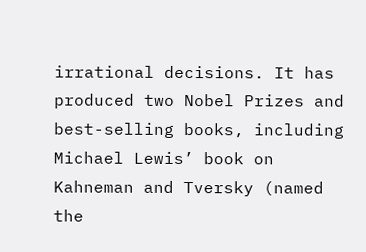irrational decisions. It has produced two Nobel Prizes and best-selling books, including Michael Lewis’ book on Kahneman and Tversky (named the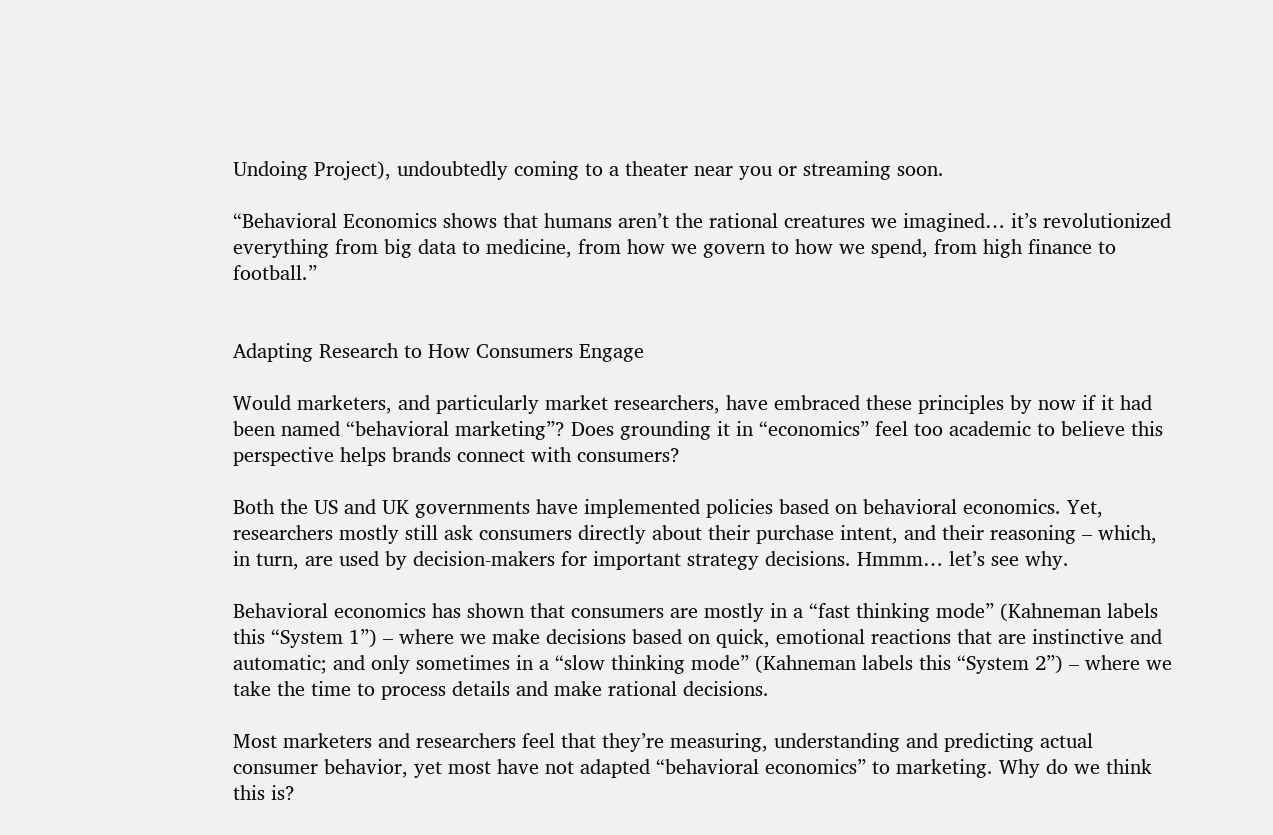Undoing Project), undoubtedly coming to a theater near you or streaming soon.

“Behavioral Economics shows that humans aren’t the rational creatures we imagined… it’s revolutionized everything from big data to medicine, from how we govern to how we spend, from high finance to football.”


Adapting Research to How Consumers Engage

Would marketers, and particularly market researchers, have embraced these principles by now if it had been named “behavioral marketing”? Does grounding it in “economics” feel too academic to believe this perspective helps brands connect with consumers?

Both the US and UK governments have implemented policies based on behavioral economics. Yet, researchers mostly still ask consumers directly about their purchase intent, and their reasoning – which, in turn, are used by decision-makers for important strategy decisions. Hmmm… let’s see why.

Behavioral economics has shown that consumers are mostly in a “fast thinking mode” (Kahneman labels this “System 1”) – where we make decisions based on quick, emotional reactions that are instinctive and automatic; and only sometimes in a “slow thinking mode” (Kahneman labels this “System 2”) – where we take the time to process details and make rational decisions.

Most marketers and researchers feel that they’re measuring, understanding and predicting actual consumer behavior, yet most have not adapted “behavioral economics” to marketing. Why do we think this is?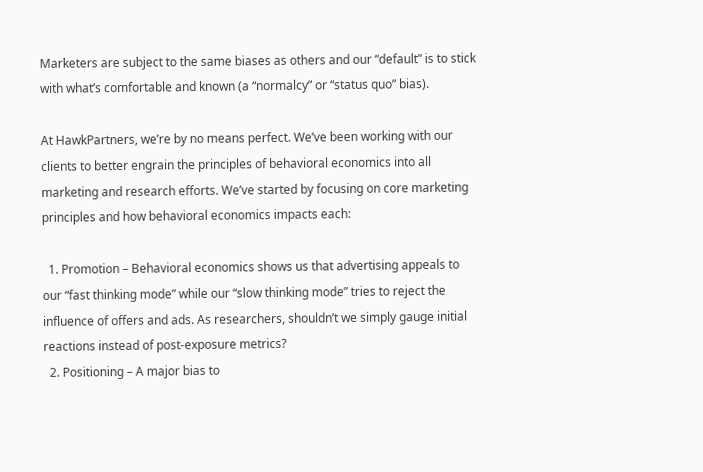Marketers are subject to the same biases as others and our “default” is to stick with what’s comfortable and known (a “normalcy” or “status quo” bias).

At HawkPartners, we’re by no means perfect. We’ve been working with our clients to better engrain the principles of behavioral economics into all marketing and research efforts. We’ve started by focusing on core marketing principles and how behavioral economics impacts each:

  1. Promotion – Behavioral economics shows us that advertising appeals to our “fast thinking mode” while our “slow thinking mode” tries to reject the influence of offers and ads. As researchers, shouldn’t we simply gauge initial reactions instead of post-exposure metrics?
  2. Positioning – A major bias to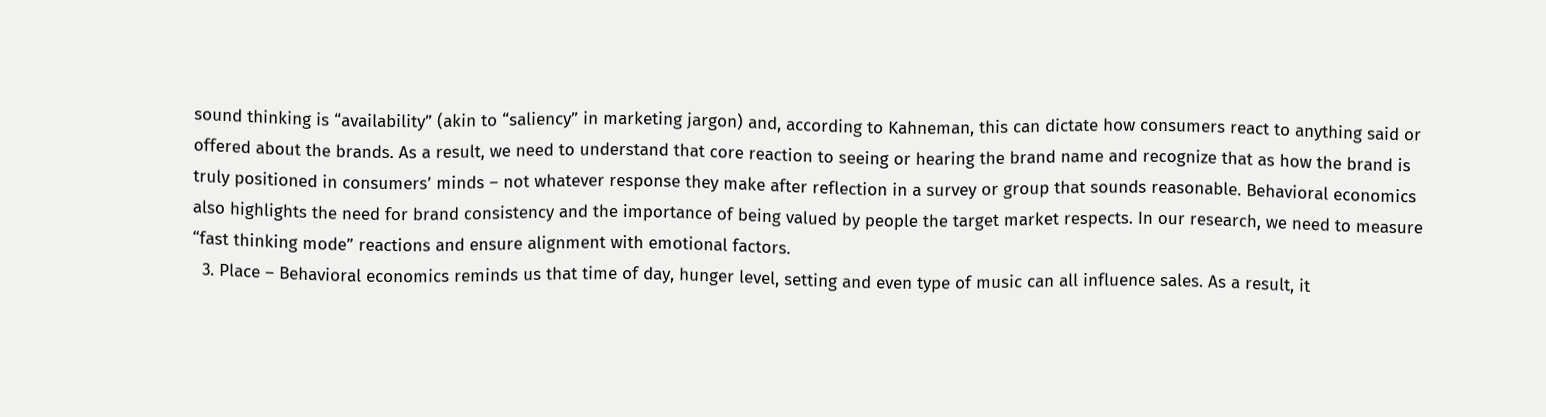sound thinking is “availability” (akin to “saliency” in marketing jargon) and, according to Kahneman, this can dictate how consumers react to anything said or offered about the brands. As a result, we need to understand that core reaction to seeing or hearing the brand name and recognize that as how the brand is truly positioned in consumers’ minds – not whatever response they make after reflection in a survey or group that sounds reasonable. Behavioral economics also highlights the need for brand consistency and the importance of being valued by people the target market respects. In our research, we need to measure “fast thinking mode” reactions and ensure alignment with emotional factors.
  3. Place – Behavioral economics reminds us that time of day, hunger level, setting and even type of music can all influence sales. As a result, it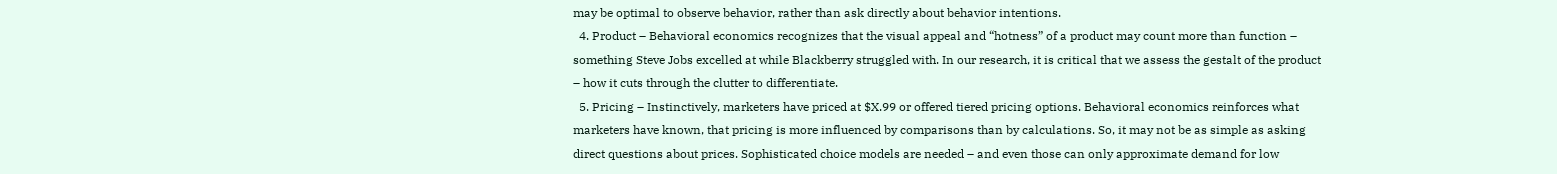may be optimal to observe behavior, rather than ask directly about behavior intentions.
  4. Product – Behavioral economics recognizes that the visual appeal and “hotness” of a product may count more than function – something Steve Jobs excelled at while Blackberry struggled with. In our research, it is critical that we assess the gestalt of the product – how it cuts through the clutter to differentiate.
  5. Pricing – Instinctively, marketers have priced at $X.99 or offered tiered pricing options. Behavioral economics reinforces what marketers have known, that pricing is more influenced by comparisons than by calculations. So, it may not be as simple as asking direct questions about prices. Sophisticated choice models are needed – and even those can only approximate demand for low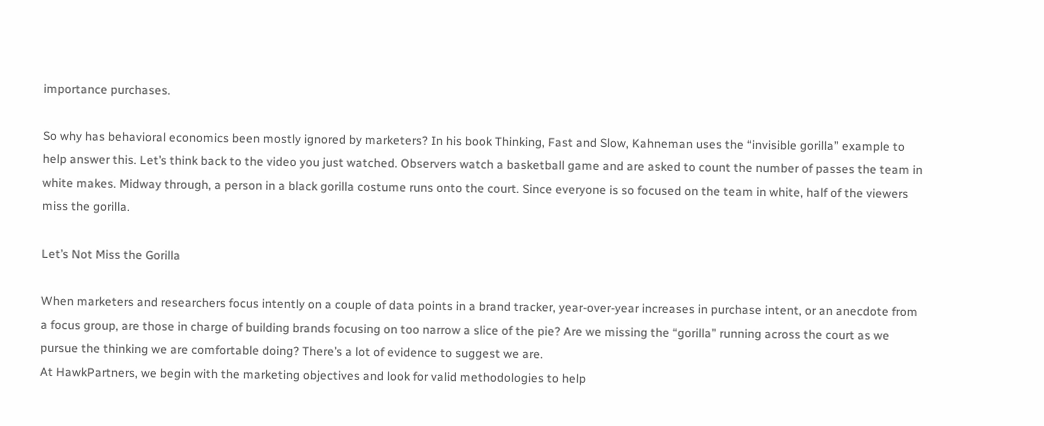importance purchases.

So why has behavioral economics been mostly ignored by marketers? In his book Thinking, Fast and Slow, Kahneman uses the “invisible gorilla” example to help answer this. Let’s think back to the video you just watched. Observers watch a basketball game and are asked to count the number of passes the team in white makes. Midway through, a person in a black gorilla costume runs onto the court. Since everyone is so focused on the team in white, half of the viewers miss the gorilla.

Let’s Not Miss the Gorilla

When marketers and researchers focus intently on a couple of data points in a brand tracker, year-over-year increases in purchase intent, or an anecdote from a focus group, are those in charge of building brands focusing on too narrow a slice of the pie? Are we missing the “gorilla” running across the court as we pursue the thinking we are comfortable doing? There’s a lot of evidence to suggest we are.
At HawkPartners, we begin with the marketing objectives and look for valid methodologies to help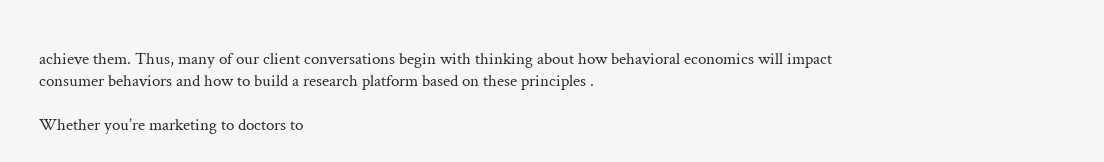achieve them. Thus, many of our client conversations begin with thinking about how behavioral economics will impact consumer behaviors and how to build a research platform based on these principles .

Whether you’re marketing to doctors to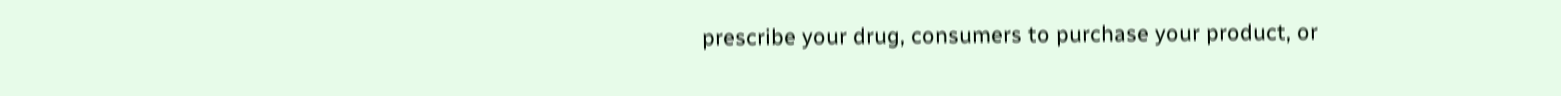prescribe your drug, consumers to purchase your product, or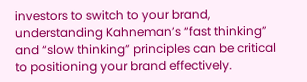investors to switch to your brand, understanding Kahneman’s “fast thinking” and “slow thinking” principles can be critical to positioning your brand effectively.